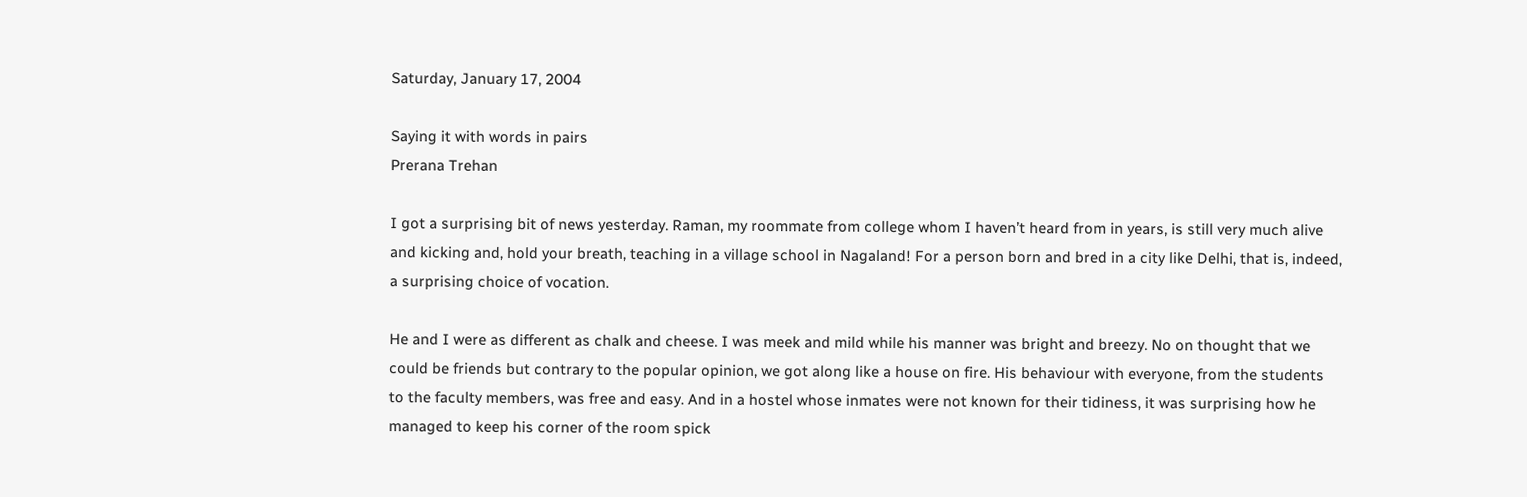Saturday, January 17, 2004

Saying it with words in pairs
Prerana Trehan

I got a surprising bit of news yesterday. Raman, my roommate from college whom I haven’t heard from in years, is still very much alive and kicking and, hold your breath, teaching in a village school in Nagaland! For a person born and bred in a city like Delhi, that is, indeed, a surprising choice of vocation.

He and I were as different as chalk and cheese. I was meek and mild while his manner was bright and breezy. No on thought that we could be friends but contrary to the popular opinion, we got along like a house on fire. His behaviour with everyone, from the students to the faculty members, was free and easy. And in a hostel whose inmates were not known for their tidiness, it was surprising how he managed to keep his corner of the room spick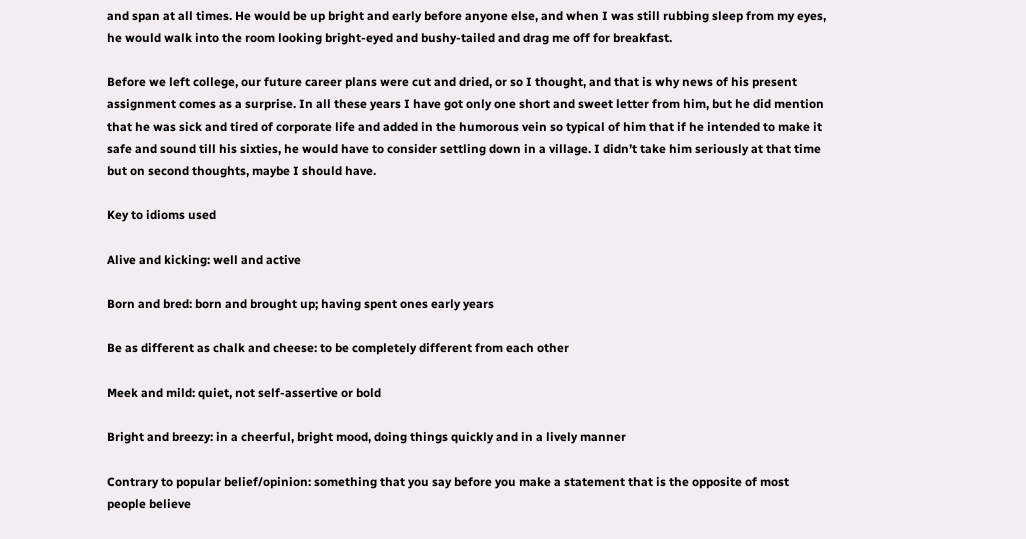and span at all times. He would be up bright and early before anyone else, and when I was still rubbing sleep from my eyes, he would walk into the room looking bright-eyed and bushy-tailed and drag me off for breakfast.

Before we left college, our future career plans were cut and dried, or so I thought, and that is why news of his present assignment comes as a surprise. In all these years I have got only one short and sweet letter from him, but he did mention that he was sick and tired of corporate life and added in the humorous vein so typical of him that if he intended to make it safe and sound till his sixties, he would have to consider settling down in a village. I didn’t take him seriously at that time but on second thoughts, maybe I should have.

Key to idioms used

Alive and kicking: well and active

Born and bred: born and brought up; having spent ones early years

Be as different as chalk and cheese: to be completely different from each other

Meek and mild: quiet, not self-assertive or bold

Bright and breezy: in a cheerful, bright mood, doing things quickly and in a lively manner

Contrary to popular belief/opinion: something that you say before you make a statement that is the opposite of most people believe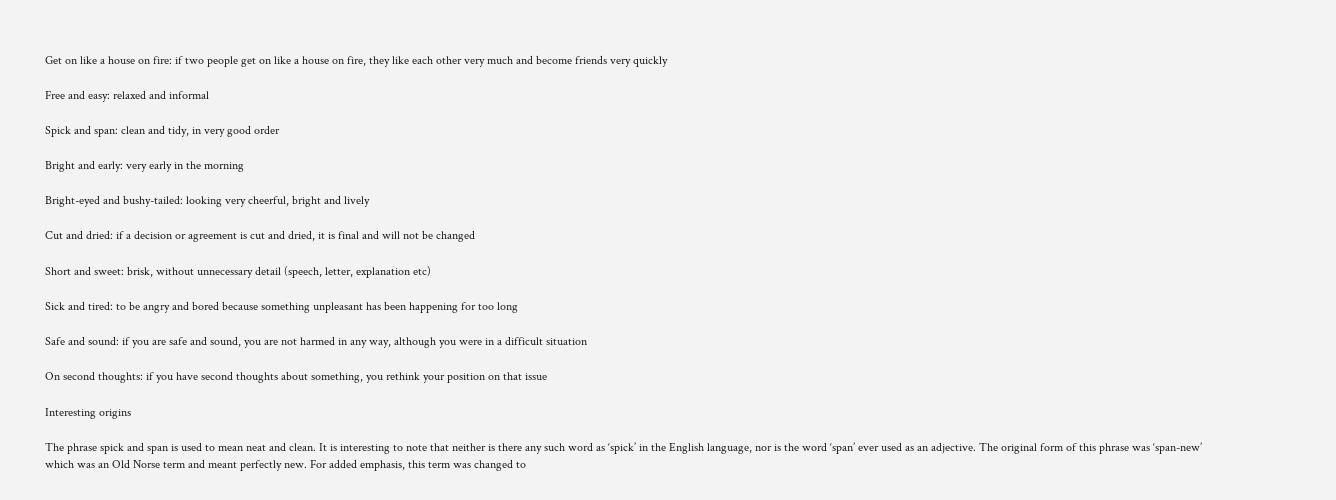Get on like a house on fire: if two people get on like a house on fire, they like each other very much and become friends very quickly

Free and easy: relaxed and informal

Spick and span: clean and tidy, in very good order

Bright and early: very early in the morning

Bright-eyed and bushy-tailed: looking very cheerful, bright and lively

Cut and dried: if a decision or agreement is cut and dried, it is final and will not be changed

Short and sweet: brisk, without unnecessary detail (speech, letter, explanation etc)

Sick and tired: to be angry and bored because something unpleasant has been happening for too long

Safe and sound: if you are safe and sound, you are not harmed in any way, although you were in a difficult situation

On second thoughts: if you have second thoughts about something, you rethink your position on that issue

Interesting origins

The phrase spick and span is used to mean neat and clean. It is interesting to note that neither is there any such word as ‘spick’ in the English language, nor is the word ‘span’ ever used as an adjective. The original form of this phrase was ‘span-new’ which was an Old Norse term and meant perfectly new. For added emphasis, this term was changed to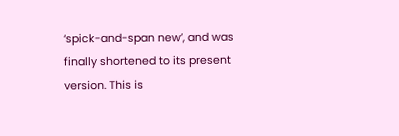‘spick-and-span new’, and was finally shortened to its present version. This is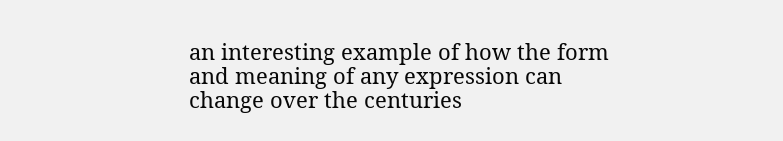an interesting example of how the form and meaning of any expression can change over the centuries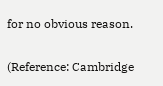for no obvious reason.

(Reference: Cambridge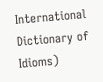International Dictionary of Idioms)